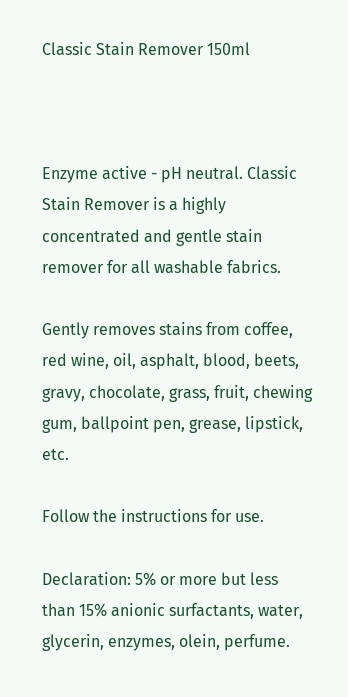Classic Stain Remover 150ml



Enzyme active - pH neutral. Classic Stain Remover is a highly concentrated and gentle stain remover for all washable fabrics.

Gently removes stains from coffee, red wine, oil, asphalt, blood, beets, gravy, chocolate, grass, fruit, chewing gum, ballpoint pen, grease, lipstick, etc.

Follow the instructions for use.

Declaration: 5% or more but less than 15% anionic surfactants, water, glycerin, enzymes, olein, perfume.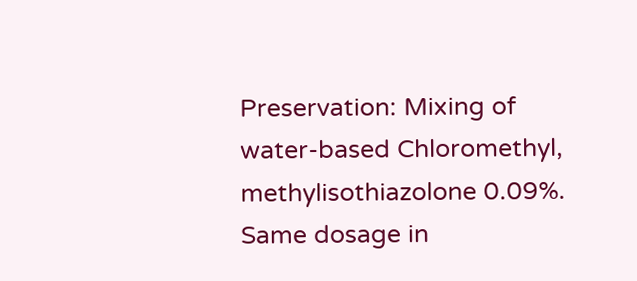Preservation: Mixing of water-based Chloromethyl, methylisothiazolone 0.09%. Same dosage in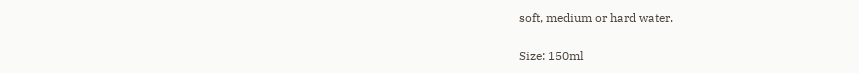soft, medium or hard water.

Size: 150ml